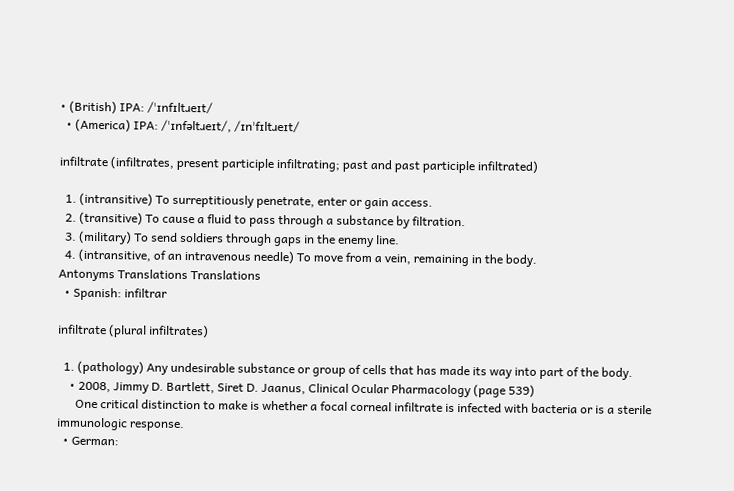• (British) IPA: /ˈɪnfɪltɹeɪt/
  • (America) IPA: /ˈɪnfəltɹeɪt/, /ɪnˈfɪltɹeɪt/

infiltrate (infiltrates, present participle infiltrating; past and past participle infiltrated)

  1. (intransitive) To surreptitiously penetrate, enter or gain access.
  2. (transitive) To cause a fluid to pass through a substance by filtration.
  3. (military) To send soldiers through gaps in the enemy line.
  4. (intransitive, of an intravenous needle) To move from a vein, remaining in the body.
Antonyms Translations Translations
  • Spanish: infiltrar

infiltrate (plural infiltrates)

  1. (pathology) Any undesirable substance or group of cells that has made its way into part of the body.
    • 2008, Jimmy D. Bartlett, Siret D. Jaanus, Clinical Ocular Pharmacology (page 539)
      One critical distinction to make is whether a focal corneal infiltrate is infected with bacteria or is a sterile immunologic response.
  • German: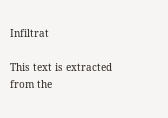Infiltrat

This text is extracted from the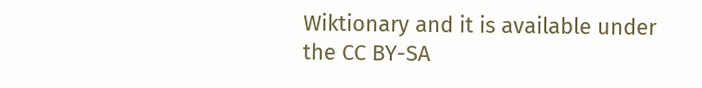Wiktionary and it is available under the CC BY-SA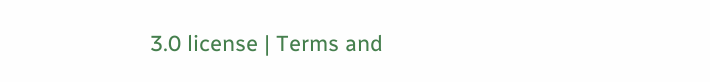3.0 license | Terms and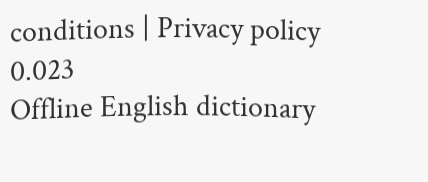conditions | Privacy policy 0.023
Offline English dictionary